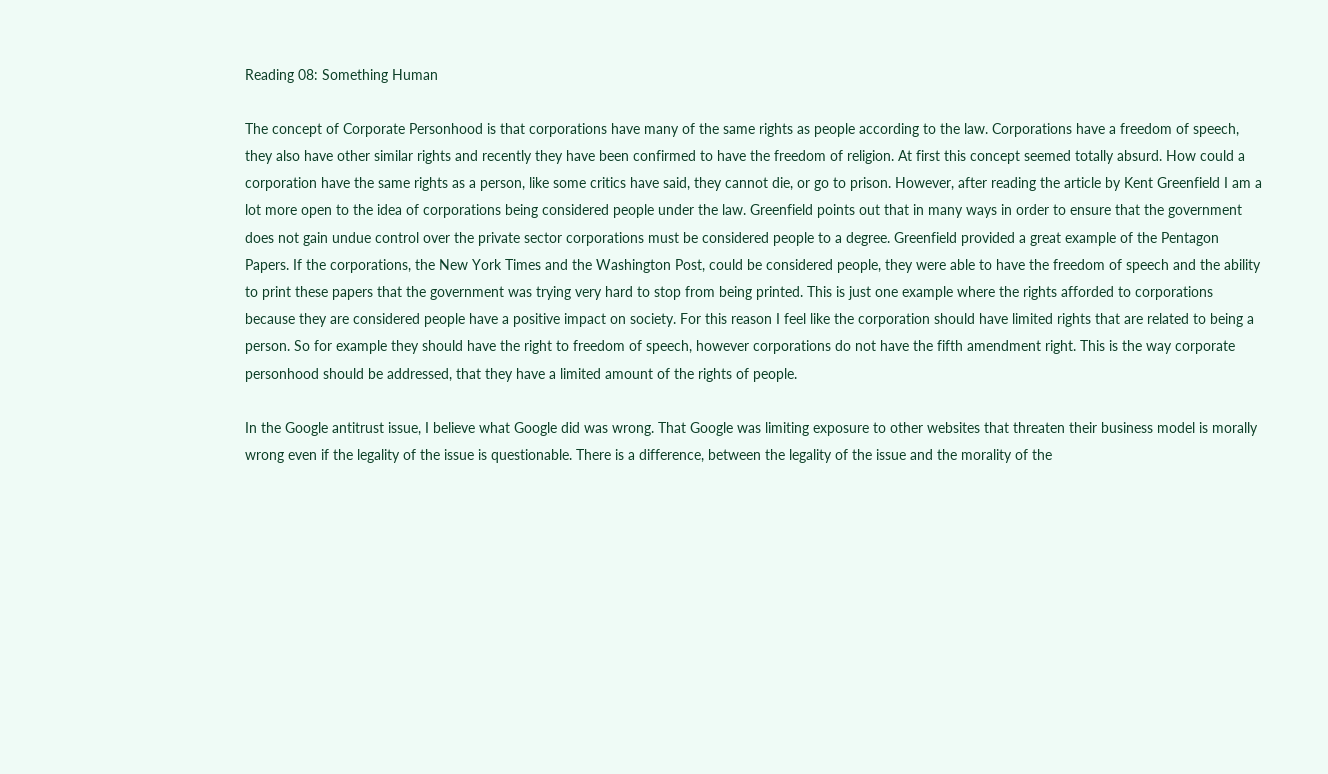Reading 08: Something Human

The concept of Corporate Personhood is that corporations have many of the same rights as people according to the law. Corporations have a freedom of speech, they also have other similar rights and recently they have been confirmed to have the freedom of religion. At first this concept seemed totally absurd. How could a corporation have the same rights as a person, like some critics have said, they cannot die, or go to prison. However, after reading the article by Kent Greenfield I am a lot more open to the idea of corporations being considered people under the law. Greenfield points out that in many ways in order to ensure that the government does not gain undue control over the private sector corporations must be considered people to a degree. Greenfield provided a great example of the Pentagon Papers. If the corporations, the New York Times and the Washington Post, could be considered people, they were able to have the freedom of speech and the ability to print these papers that the government was trying very hard to stop from being printed. This is just one example where the rights afforded to corporations because they are considered people have a positive impact on society. For this reason I feel like the corporation should have limited rights that are related to being a person. So for example they should have the right to freedom of speech, however corporations do not have the fifth amendment right. This is the way corporate personhood should be addressed, that they have a limited amount of the rights of people.

In the Google antitrust issue, I believe what Google did was wrong. That Google was limiting exposure to other websites that threaten their business model is morally wrong even if the legality of the issue is questionable. There is a difference, between the legality of the issue and the morality of the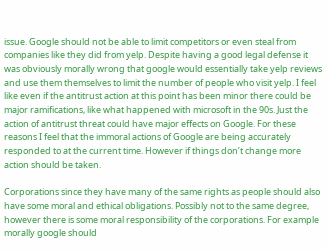issue. Google should not be able to limit competitors or even steal from companies like they did from yelp. Despite having a good legal defense it was obviously morally wrong that google would essentially take yelp reviews and use them themselves to limit the number of people who visit yelp. I feel like even if the antitrust action at this point has been minor there could be major ramifications, like what happened with microsoft in the 90s. Just the action of antitrust threat could have major effects on Google. For these reasons I feel that the immoral actions of Google are being accurately responded to at the current time. However if things don’t change more action should be taken.

Corporations since they have many of the same rights as people should also have some moral and ethical obligations. Possibly not to the same degree, however there is some moral responsibility of the corporations. For example morally google should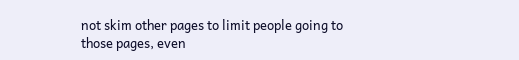not skim other pages to limit people going to those pages, even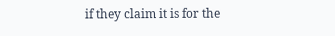if they claim it is for the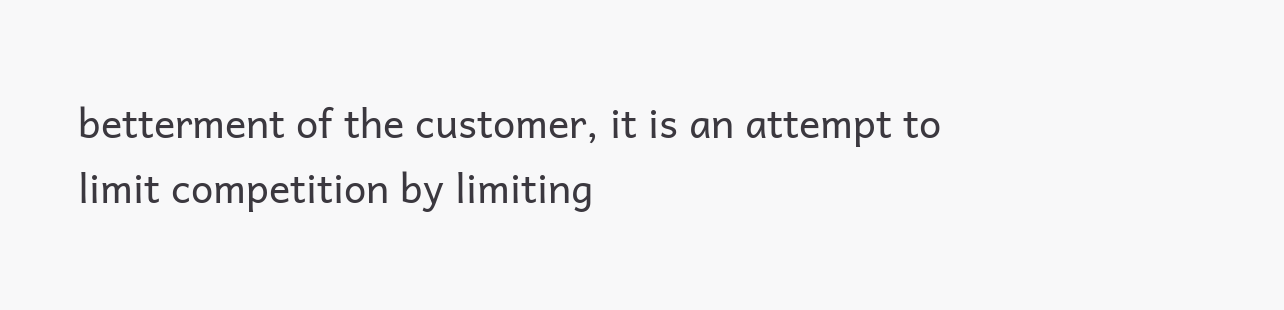betterment of the customer, it is an attempt to limit competition by limiting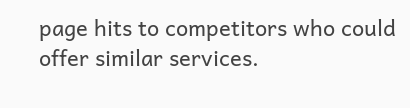page hits to competitors who could offer similar services.